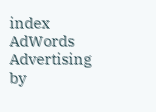index AdWords Advertising by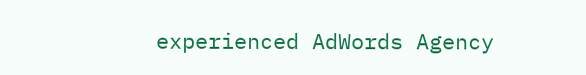experienced AdWords Agency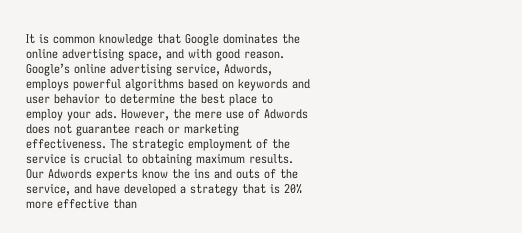It is common knowledge that Google dominates the online advertising space, and with good reason. Google’s online advertising service, Adwords, employs powerful algorithms based on keywords and user behavior to determine the best place to employ your ads. However, the mere use of Adwords does not guarantee reach or marketing effectiveness. The strategic employment of the service is crucial to obtaining maximum results. Our Adwords experts know the ins and outs of the service, and have developed a strategy that is 20% more effective than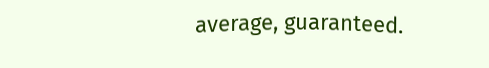average, guaranteed.